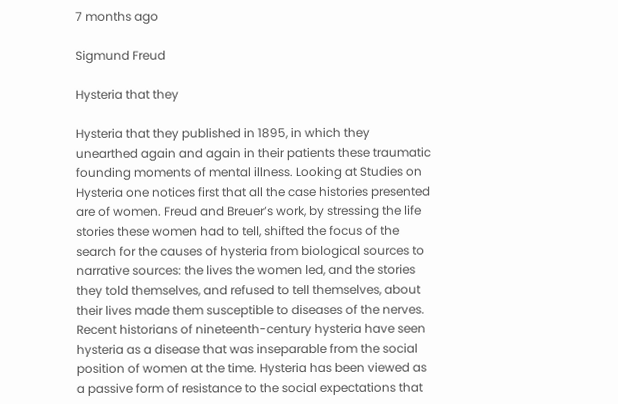7 months ago

Sigmund Freud

Hysteria that they

Hysteria that they published in 1895, in which they unearthed again and again in their patients these traumatic founding moments of mental illness. Looking at Studies on Hysteria one notices first that all the case histories presented are of women. Freud and Breuer’s work, by stressing the life stories these women had to tell, shifted the focus of the search for the causes of hysteria from biological sources to narrative sources: the lives the women led, and the stories they told themselves, and refused to tell themselves, about their lives made them susceptible to diseases of the nerves. Recent historians of nineteenth-century hysteria have seen hysteria as a disease that was inseparable from the social position of women at the time. Hysteria has been viewed as a passive form of resistance to the social expectations that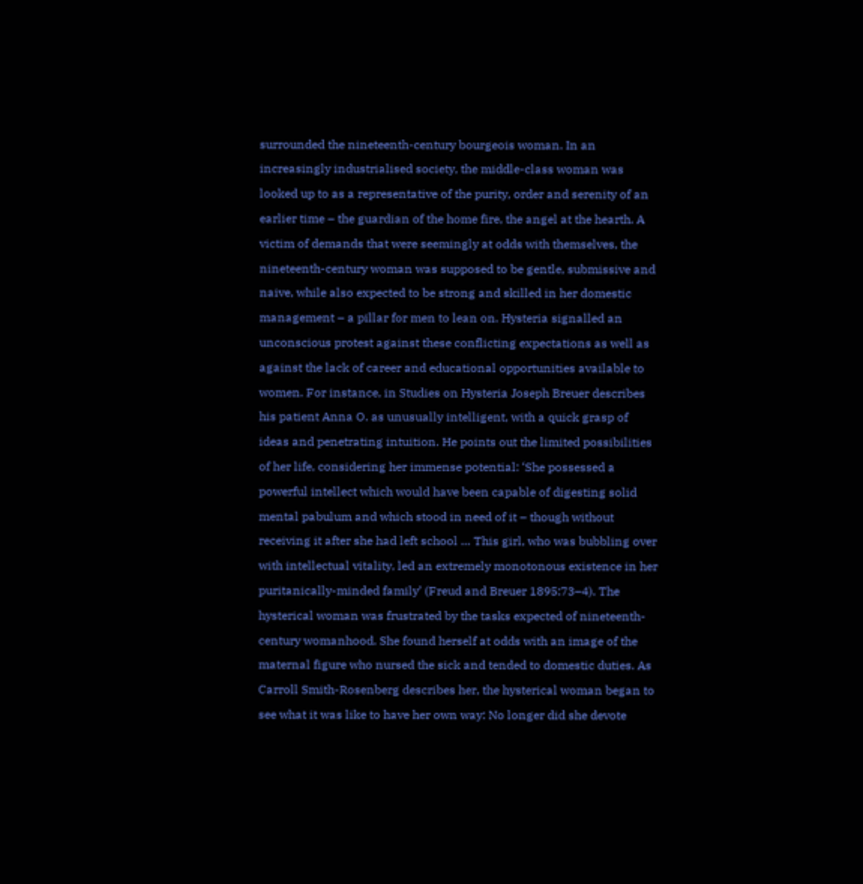surrounded the nineteenth-century bourgeois woman. In an increasingly industrialised society, the middle-class woman was looked up to as a representative of the purity, order and serenity of an earlier time – the guardian of the home fire, the angel at the hearth. A victim of demands that were seemingly at odds with themselves, the nineteenth-century woman was supposed to be gentle, submissive and naive, while also expected to be strong and skilled in her domestic management – a pillar for men to lean on. Hysteria signalled an unconscious protest against these conflicting expectations as well as against the lack of career and educational opportunities available to women. For instance, in Studies on Hysteria Joseph Breuer describes his patient Anna O. as unusually intelligent, with a quick grasp of ideas and penetrating intuition. He points out the limited possibilities of her life, considering her immense potential: ‘She possessed a powerful intellect which would have been capable of digesting solid mental pabulum and which stood in need of it – though without receiving it after she had left school … This girl, who was bubbling over with intellectual vitality, led an extremely monotonous existence in her puritanically-minded family’ (Freud and Breuer 1895:73–4). The hysterical woman was frustrated by the tasks expected of nineteenth-century womanhood. She found herself at odds with an image of the maternal figure who nursed the sick and tended to domestic duties. As Carroll Smith-Rosenberg describes her, the hysterical woman began to see what it was like to have her own way: No longer did she devote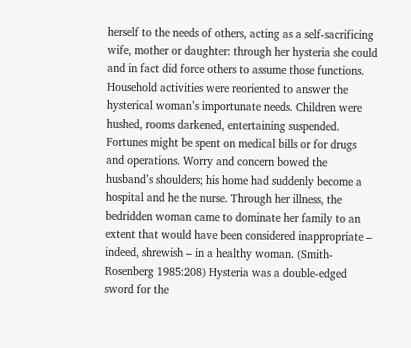herself to the needs of others, acting as a self-sacrificing wife, mother or daughter: through her hysteria she could and in fact did force others to assume those functions. Household activities were reoriented to answer the hysterical woman’s importunate needs. Children were hushed, rooms darkened, entertaining suspended. Fortunes might be spent on medical bills or for drugs and operations. Worry and concern bowed the husband’s shoulders; his home had suddenly become a hospital and he the nurse. Through her illness, the bedridden woman came to dominate her family to an extent that would have been considered inappropriate – indeed, shrewish – in a healthy woman. (Smith-Rosenberg 1985:208) Hysteria was a double-edged sword for the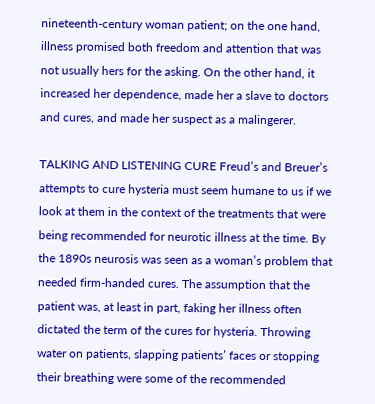nineteenth-century woman patient; on the one hand, illness promised both freedom and attention that was not usually hers for the asking. On the other hand, it increased her dependence, made her a slave to doctors and cures, and made her suspect as a malingerer.

TALKING AND LISTENING CURE Freud’s and Breuer’s attempts to cure hysteria must seem humane to us if we look at them in the context of the treatments that were being recommended for neurotic illness at the time. By the 1890s neurosis was seen as a woman’s problem that needed firm-handed cures. The assumption that the patient was, at least in part, faking her illness often dictated the term of the cures for hysteria. Throwing water on patients, slapping patients’ faces or stopping their breathing were some of the recommended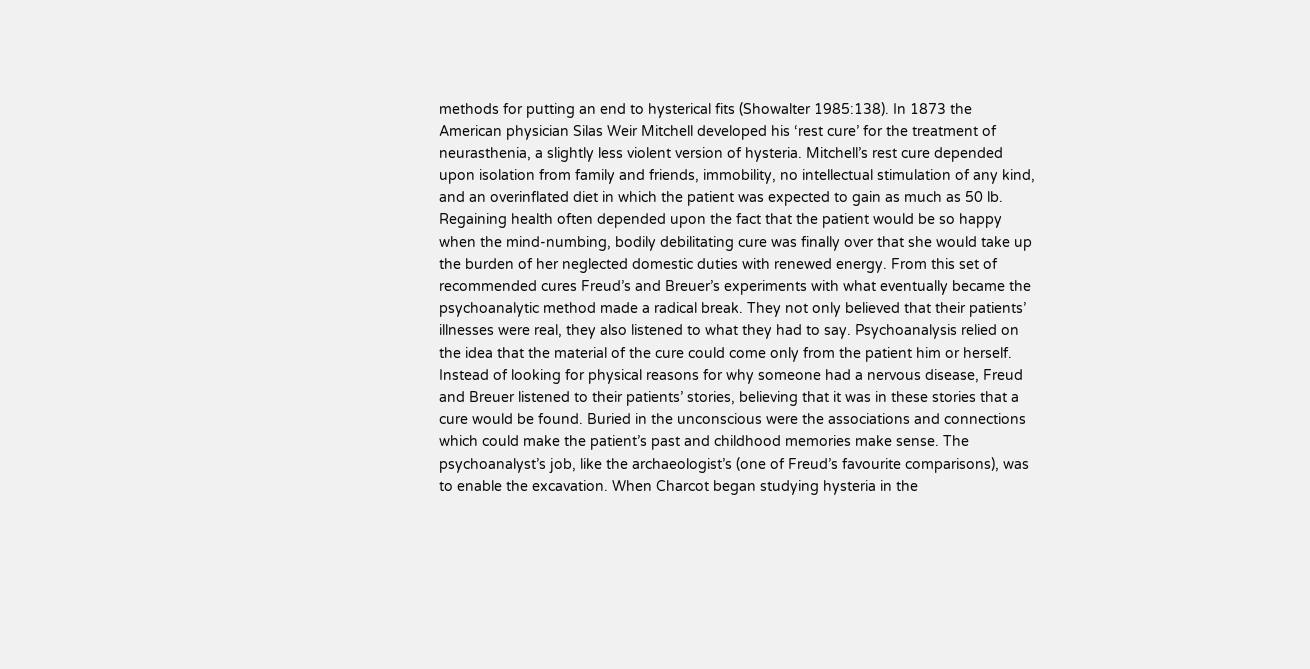methods for putting an end to hysterical fits (Showalter 1985:138). In 1873 the American physician Silas Weir Mitchell developed his ‘rest cure’ for the treatment of neurasthenia, a slightly less violent version of hysteria. Mitchell’s rest cure depended upon isolation from family and friends, immobility, no intellectual stimulation of any kind, and an overinflated diet in which the patient was expected to gain as much as 50 lb. Regaining health often depended upon the fact that the patient would be so happy when the mind-numbing, bodily debilitating cure was finally over that she would take up the burden of her neglected domestic duties with renewed energy. From this set of recommended cures Freud’s and Breuer’s experiments with what eventually became the psychoanalytic method made a radical break. They not only believed that their patients’ illnesses were real, they also listened to what they had to say. Psychoanalysis relied on the idea that the material of the cure could come only from the patient him or herself. Instead of looking for physical reasons for why someone had a nervous disease, Freud and Breuer listened to their patients’ stories, believing that it was in these stories that a cure would be found. Buried in the unconscious were the associations and connections which could make the patient’s past and childhood memories make sense. The psychoanalyst’s job, like the archaeologist’s (one of Freud’s favourite comparisons), was to enable the excavation. When Charcot began studying hysteria in the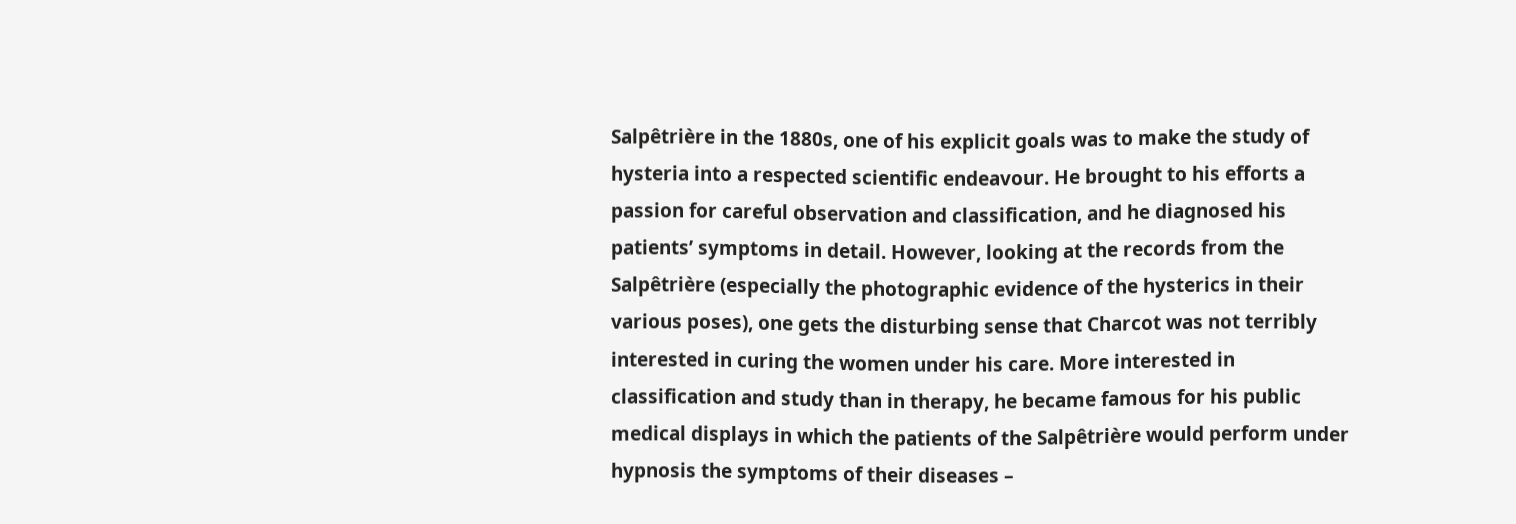Salpêtrière in the 1880s, one of his explicit goals was to make the study of hysteria into a respected scientific endeavour. He brought to his efforts a passion for careful observation and classification, and he diagnosed his patients’ symptoms in detail. However, looking at the records from the Salpêtrière (especially the photographic evidence of the hysterics in their various poses), one gets the disturbing sense that Charcot was not terribly interested in curing the women under his care. More interested in classification and study than in therapy, he became famous for his public medical displays in which the patients of the Salpêtrière would perform under hypnosis the symptoms of their diseases –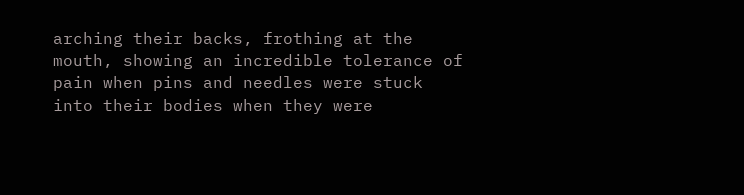arching their backs, frothing at the mouth, showing an incredible tolerance of pain when pins and needles were stuck into their bodies when they were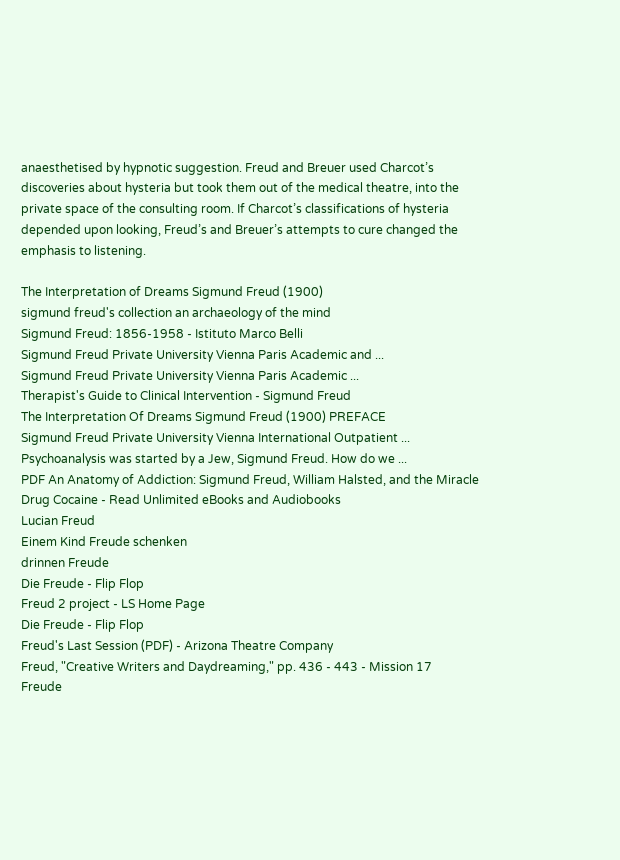anaesthetised by hypnotic suggestion. Freud and Breuer used Charcot’s discoveries about hysteria but took them out of the medical theatre, into the private space of the consulting room. If Charcot’s classifications of hysteria depended upon looking, Freud’s and Breuer’s attempts to cure changed the emphasis to listening.

The Interpretation of Dreams Sigmund Freud (1900)
sigmund freud's collection an archaeology of the mind
Sigmund Freud: 1856-1958 - Istituto Marco Belli
Sigmund Freud Private University Vienna Paris Academic and ...
Sigmund Freud Private University Vienna Paris Academic ...
Therapist's Guide to Clinical Intervention - Sigmund Freud
The Interpretation Of Dreams Sigmund Freud (1900) PREFACE
Sigmund Freud Private University Vienna International Outpatient ...
Psychoanalysis was started by a Jew, Sigmund Freud. How do we ...
PDF An Anatomy of Addiction: Sigmund Freud, William Halsted, and the Miracle Drug Cocaine - Read Unlimited eBooks and Audiobooks
Lucian Freud
Einem Kind Freude schenken
drinnen Freude
Die Freude - Flip Flop
Freud 2 project - LS Home Page
Die Freude - Flip Flop
Freud's Last Session (PDF) - Arizona Theatre Company
Freud, "Creative Writers and Daydreaming," pp. 436 - 443 - Mission 17
Freude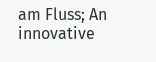am Fluss; An innovative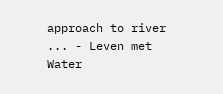approach to river ... - Leven met Water